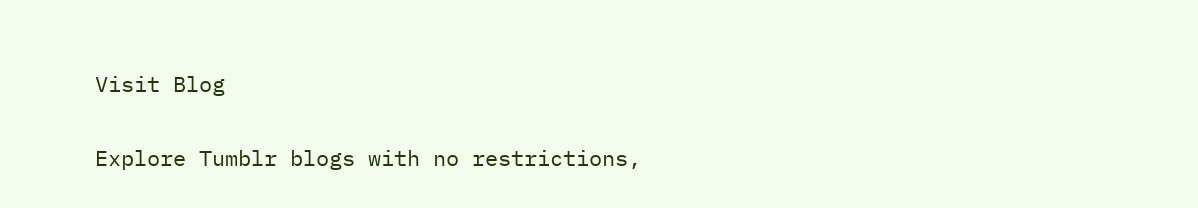Visit Blog

Explore Tumblr blogs with no restrictions,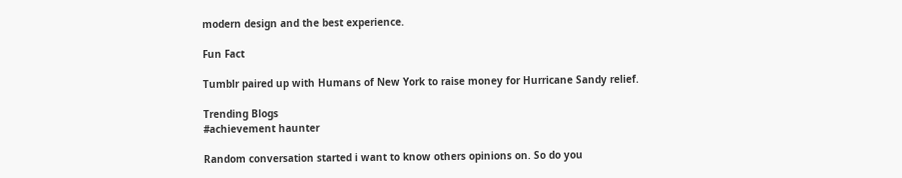modern design and the best experience.

Fun Fact

Tumblr paired up with Humans of New York to raise money for Hurricane Sandy relief.

Trending Blogs
#achievement haunter

Random conversation started i want to know others opinions on. So do you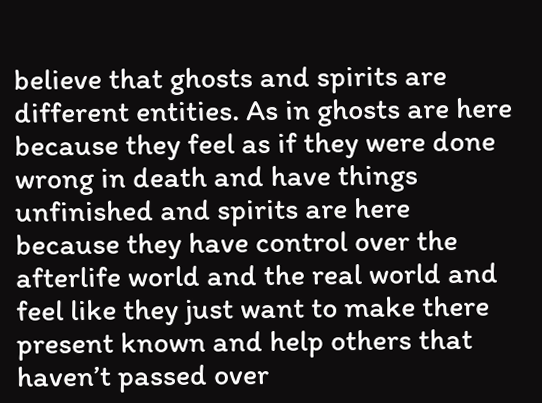believe that ghosts and spirits are different entities. As in ghosts are here because they feel as if they were done wrong in death and have things unfinished and spirits are here because they have control over the afterlife world and the real world and feel like they just want to make there present known and help others that haven’t passed over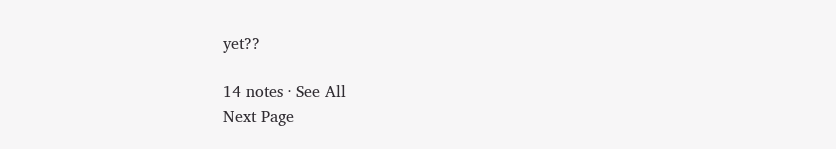yet??

14 notes · See All
Next Page